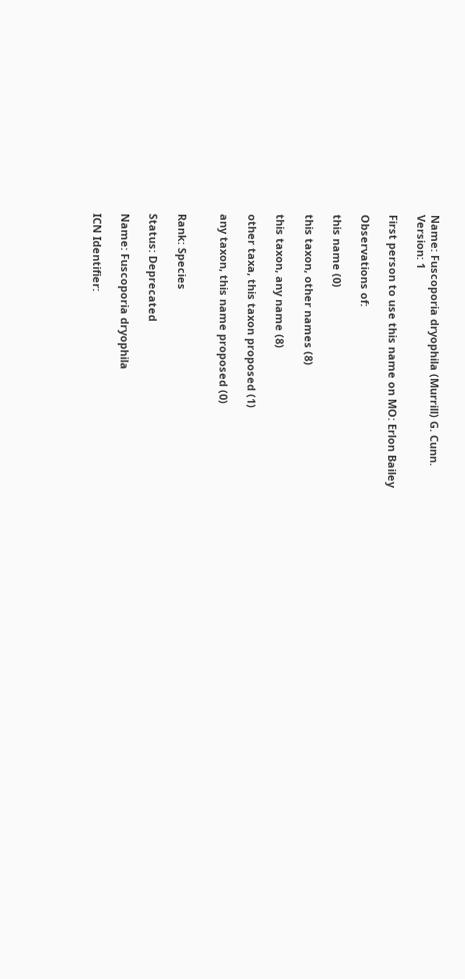Name: Fuscoporia dryophila (Murrill) G. Cunn.
Version: 1

First person to use this name on MO: Erlon Bailey

Observations of:

this name (0)

this taxon, other names (8)

this taxon, any name (8)

other taxa, this taxon proposed (1)

any taxon, this name proposed (0)


Rank: Species

Status: Deprecated

Name: Fuscoporia dryophila

ICN Identifier: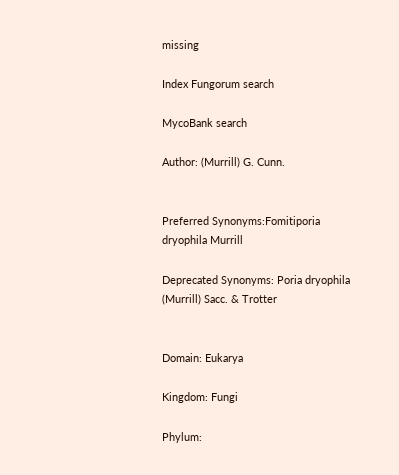missing

Index Fungorum search

MycoBank search

Author: (Murrill) G. Cunn.


Preferred Synonyms:Fomitiporia dryophila Murrill

Deprecated Synonyms: Poria dryophila (Murrill) Sacc. & Trotter


Domain: Eukarya

Kingdom: Fungi

Phylum: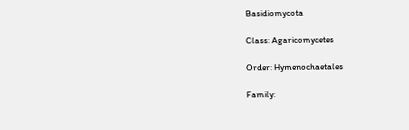Basidiomycota

Class: Agaricomycetes

Order: Hymenochaetales

Family: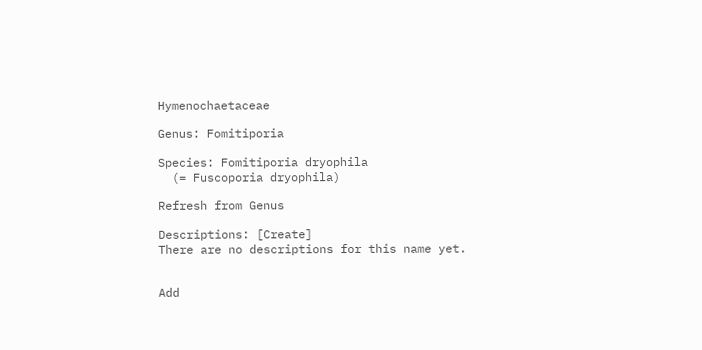Hymenochaetaceae

Genus: Fomitiporia

Species: Fomitiporia dryophila
  (= Fuscoporia dryophila)

Refresh from Genus

Descriptions: [Create]
There are no descriptions for this name yet.


Add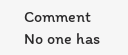Comment
No one has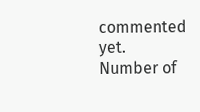commented yet.
Number of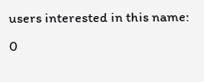users interested in this name: 0